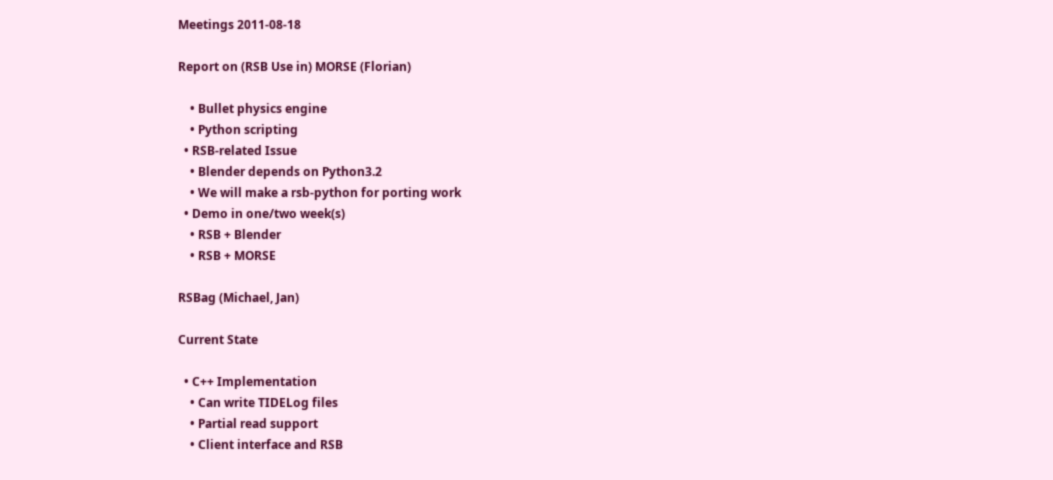Meetings 2011-08-18

Report on (RSB Use in) MORSE (Florian)

    • Bullet physics engine
    • Python scripting
  • RSB-related Issue
    • Blender depends on Python3.2
    • We will make a rsb-python for porting work
  • Demo in one/two week(s)
    • RSB + Blender
    • RSB + MORSE

RSBag (Michael, Jan)

Current State

  • C++ Implementation
    • Can write TIDELog files
    • Partial read support
    • Client interface and RSB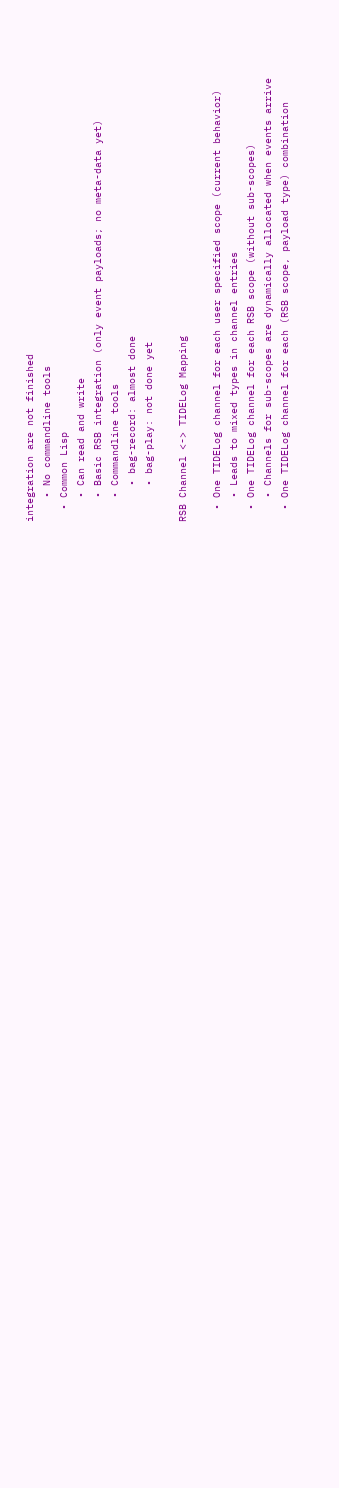integration are not finished
    • No commandline tools
  • Common Lisp
    • Can read and write
    • Basic RSB integration (only event payloads; no meta-data yet)
    • Commandline tools
      • bag-record: almost done
      • bag-play: not done yet

RSB Channel <-> TIDELog Mapping

  • One TIDELog channel for each user specified scope (current behavior)
    • Leads to mixed types in channel entries
  • One TIDELog channel for each RSB scope (without sub-scopes)
    • Channels for sub-scopes are dynamically allocated when events arrive
  • One TIDELog channel for each (RSB scope, payload type) combination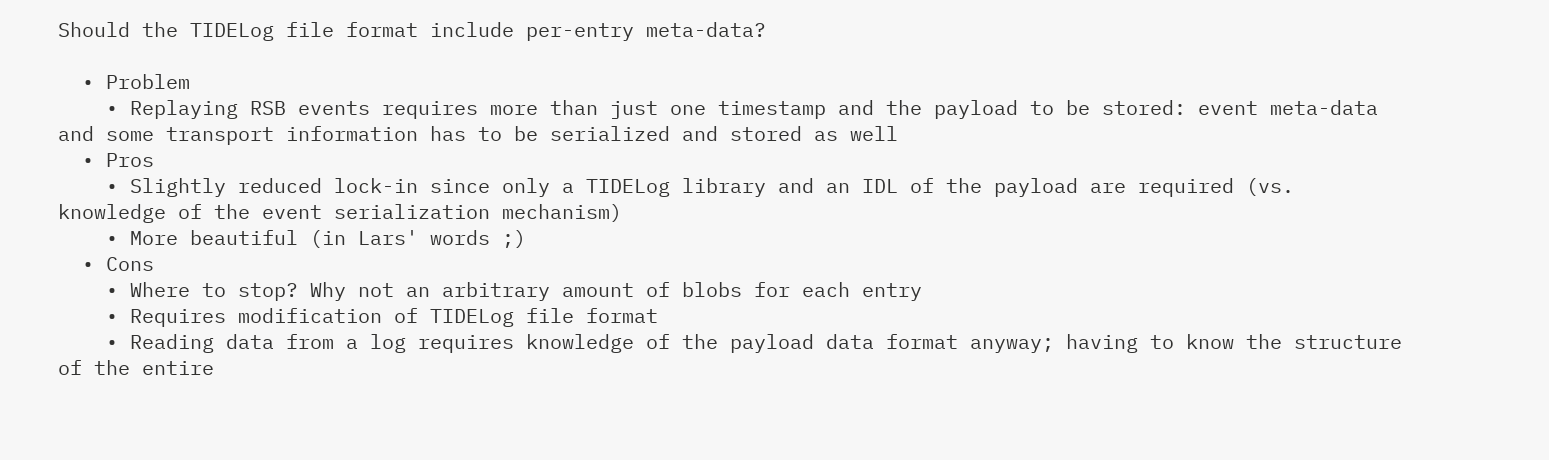Should the TIDELog file format include per-entry meta-data?

  • Problem
    • Replaying RSB events requires more than just one timestamp and the payload to be stored: event meta-data and some transport information has to be serialized and stored as well
  • Pros
    • Slightly reduced lock-in since only a TIDELog library and an IDL of the payload are required (vs. knowledge of the event serialization mechanism)
    • More beautiful (in Lars' words ;)
  • Cons
    • Where to stop? Why not an arbitrary amount of blobs for each entry
    • Requires modification of TIDELog file format
    • Reading data from a log requires knowledge of the payload data format anyway; having to know the structure of the entire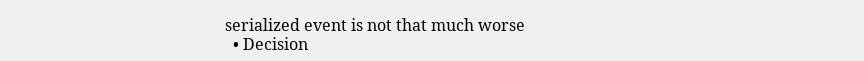serialized event is not that much worse
  • Decision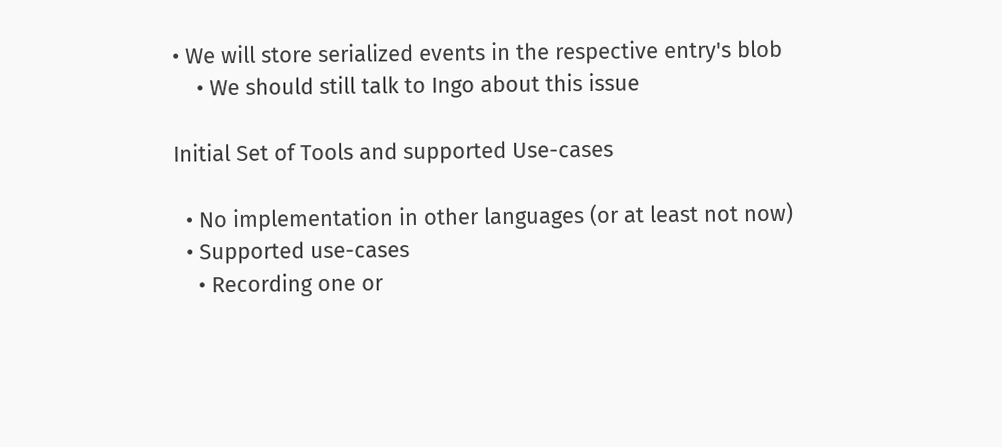• We will store serialized events in the respective entry's blob
    • We should still talk to Ingo about this issue

Initial Set of Tools and supported Use-cases

  • No implementation in other languages (or at least not now)
  • Supported use-cases
    • Recording one or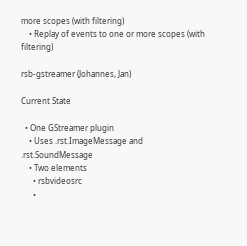more scopes (with filtering)
    • Replay of events to one or more scopes (with filtering)

rsb-gstreamer (Johannes, Jan)

Current State

  • One GStreamer plugin
    • Uses .rst.ImageMessage and .rst.SoundMessage
    • Two elements
      • rsbvideosrc
      •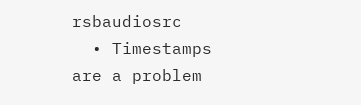rsbaudiosrc
  • Timestamps are a problem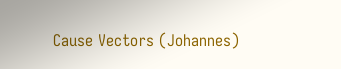Cause Vectors (Johannes)